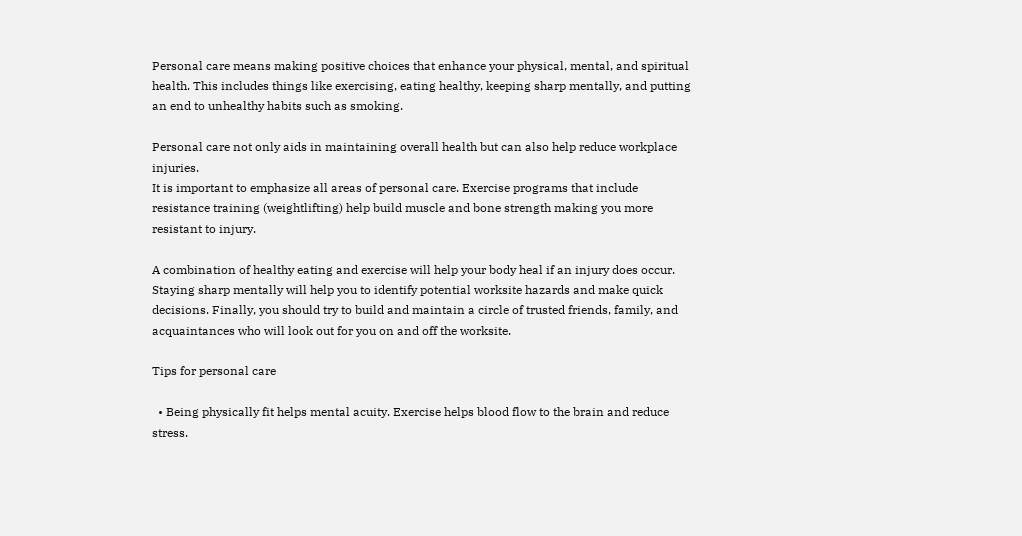Personal care means making positive choices that enhance your physical, mental, and spiritual health. This includes things like exercising, eating healthy, keeping sharp mentally, and putting an end to unhealthy habits such as smoking.

Personal care not only aids in maintaining overall health but can also help reduce workplace injuries.
It is important to emphasize all areas of personal care. Exercise programs that include resistance training (weightlifting) help build muscle and bone strength making you more resistant to injury.

A combination of healthy eating and exercise will help your body heal if an injury does occur. Staying sharp mentally will help you to identify potential worksite hazards and make quick decisions. Finally, you should try to build and maintain a circle of trusted friends, family, and acquaintances who will look out for you on and off the worksite.

Tips for personal care

  • Being physically fit helps mental acuity. Exercise helps blood flow to the brain and reduce stress.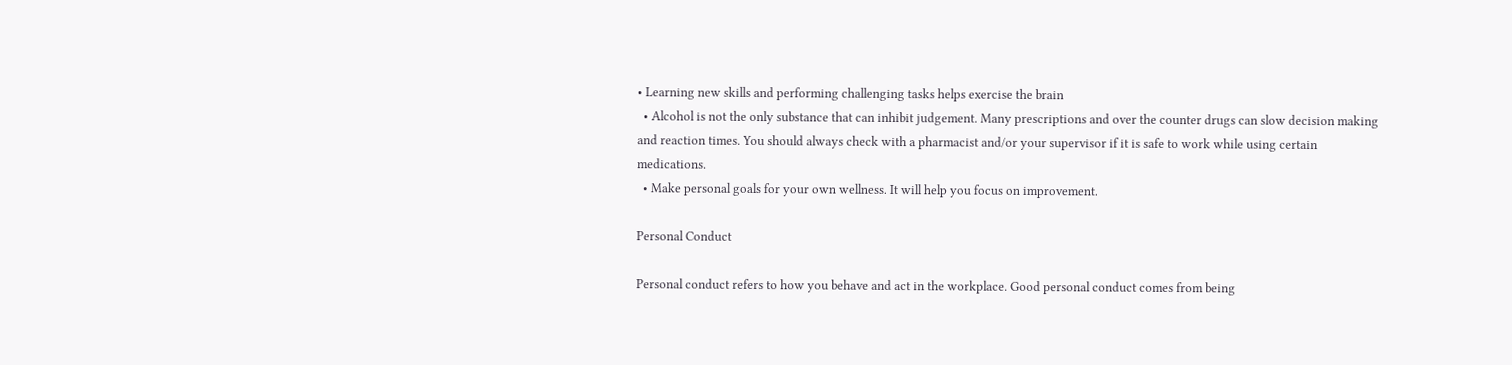• Learning new skills and performing challenging tasks helps exercise the brain
  • Alcohol is not the only substance that can inhibit judgement. Many prescriptions and over the counter drugs can slow decision making and reaction times. You should always check with a pharmacist and/or your supervisor if it is safe to work while using certain medications.
  • Make personal goals for your own wellness. It will help you focus on improvement.

Personal Conduct

Personal conduct refers to how you behave and act in the workplace. Good personal conduct comes from being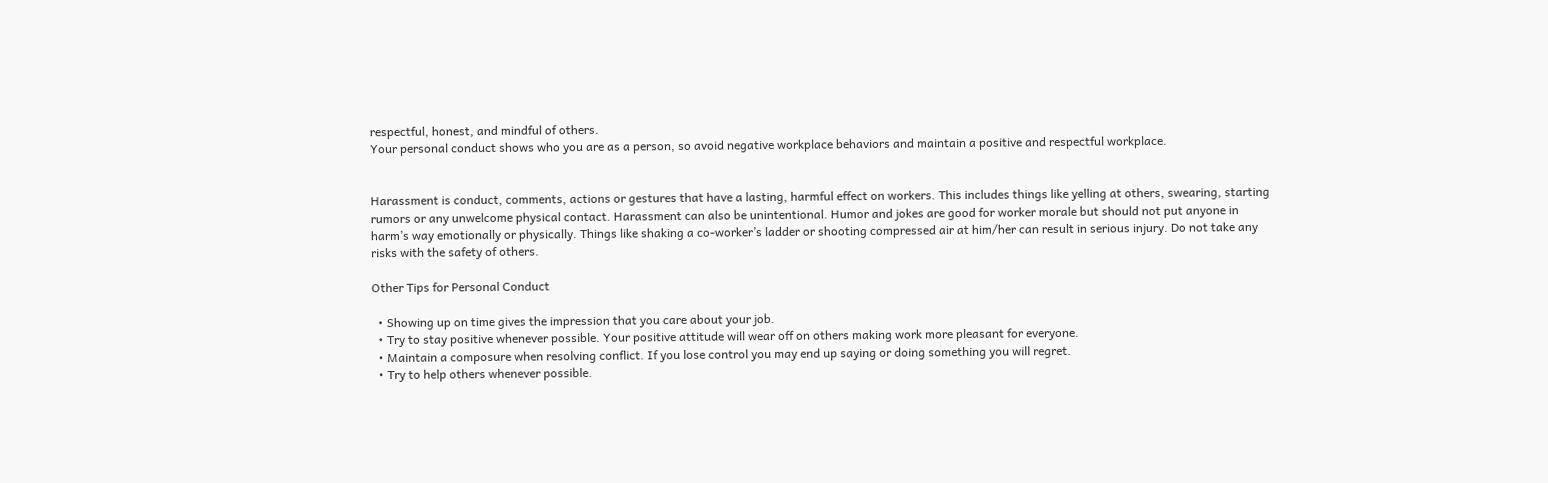respectful, honest, and mindful of others.
Your personal conduct shows who you are as a person, so avoid negative workplace behaviors and maintain a positive and respectful workplace.


Harassment is conduct, comments, actions or gestures that have a lasting, harmful effect on workers. This includes things like yelling at others, swearing, starting rumors or any unwelcome physical contact. Harassment can also be unintentional. Humor and jokes are good for worker morale but should not put anyone in harm’s way emotionally or physically. Things like shaking a co-worker’s ladder or shooting compressed air at him/her can result in serious injury. Do not take any risks with the safety of others.

Other Tips for Personal Conduct

  • Showing up on time gives the impression that you care about your job.
  • Try to stay positive whenever possible. Your positive attitude will wear off on others making work more pleasant for everyone.
  • Maintain a composure when resolving conflict. If you lose control you may end up saying or doing something you will regret.
  • Try to help others whenever possible.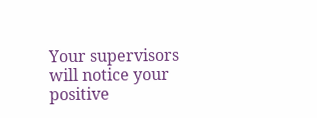Your supervisors will notice your positive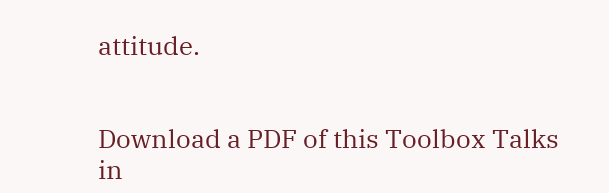attitude.


Download a PDF of this Toolbox Talks in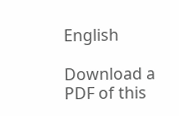English

Download a PDF of this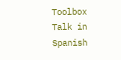Toolbox Talk in Spanish